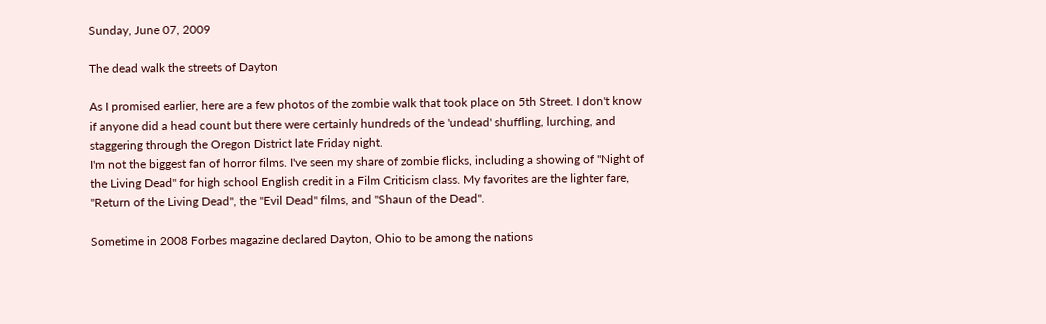Sunday, June 07, 2009

The dead walk the streets of Dayton

As I promised earlier, here are a few photos of the zombie walk that took place on 5th Street. I don't know if anyone did a head count but there were certainly hundreds of the 'undead' shuffling, lurching, and staggering through the Oregon District late Friday night.
I'm not the biggest fan of horror films. I've seen my share of zombie flicks, including a showing of "Night of the Living Dead" for high school English credit in a Film Criticism class. My favorites are the lighter fare, "Return of the Living Dead", the "Evil Dead" films, and "Shaun of the Dead".

Sometime in 2008 Forbes magazine declared Dayton, Ohio to be among the nations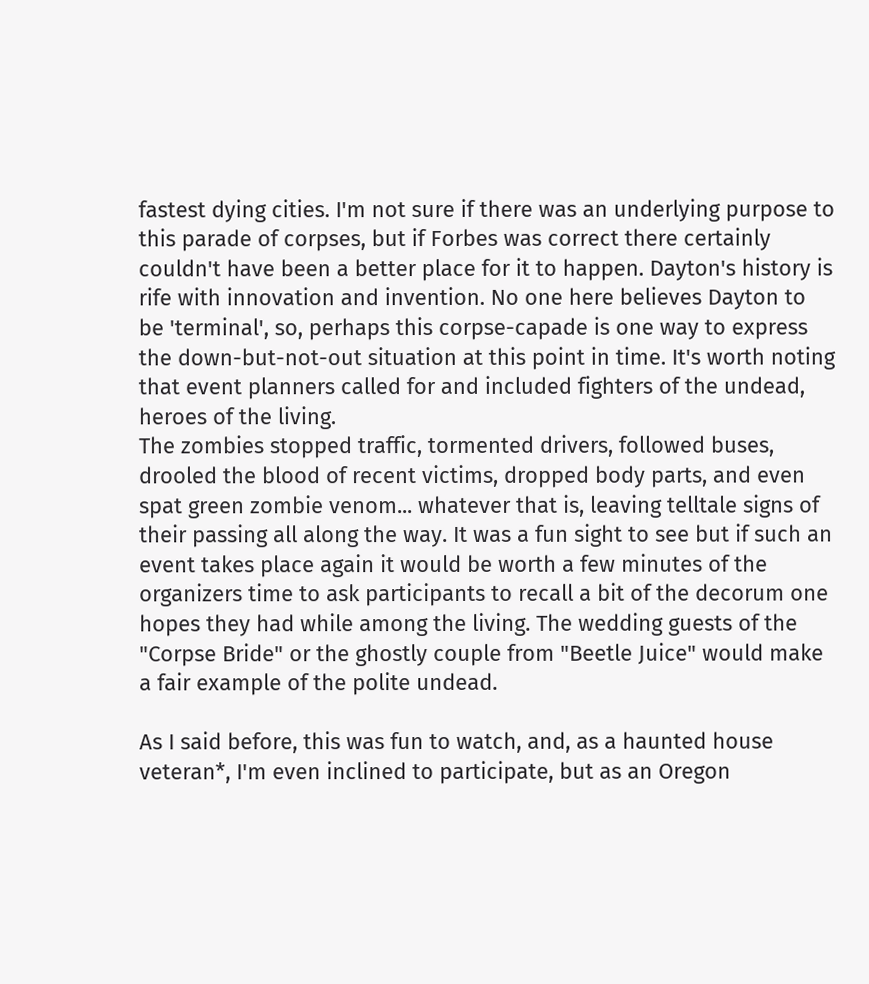fastest dying cities. I'm not sure if there was an underlying purpose to this parade of corpses, but if Forbes was correct there certainly couldn't have been a better place for it to happen. Dayton's history is rife with innovation and invention. No one here believes Dayton to be 'terminal', so, perhaps this corpse-capade is one way to express the down-but-not-out situation at this point in time. It's worth noting that event planners called for and included fighters of the undead, heroes of the living.
The zombies stopped traffic, tormented drivers, followed buses, drooled the blood of recent victims, dropped body parts, and even spat green zombie venom... whatever that is, leaving telltale signs of their passing all along the way. It was a fun sight to see but if such an event takes place again it would be worth a few minutes of the organizers time to ask participants to recall a bit of the decorum one hopes they had while among the living. The wedding guests of the "Corpse Bride" or the ghostly couple from "Beetle Juice" would make a fair example of the polite undead.

As I said before, this was fun to watch, and, as a haunted house veteran*, I'm even inclined to participate, but as an Oregon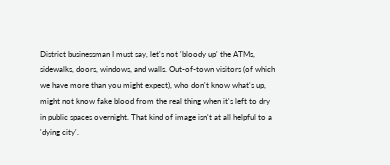District businessman I must say, let's not 'bloody up' the ATMs, sidewalks, doors, windows, and walls. Out-of-town visitors (of which we have more than you might expect), who don't know what's up, might not know fake blood from the real thing when it's left to dry in public spaces overnight. That kind of image isn't at all helpful to a 'dying city'.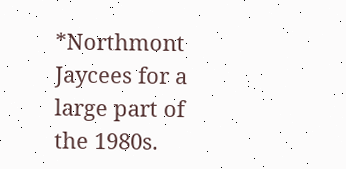*Northmont Jaycees for a large part of the 1980s.